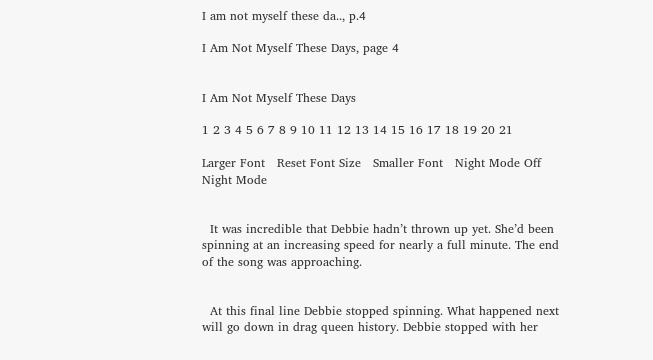I am not myself these da.., p.4

I Am Not Myself These Days, page 4


I Am Not Myself These Days

1 2 3 4 5 6 7 8 9 10 11 12 13 14 15 16 17 18 19 20 21

Larger Font   Reset Font Size   Smaller Font   Night Mode Off   Night Mode


  It was incredible that Debbie hadn’t thrown up yet. She’d been spinning at an increasing speed for nearly a full minute. The end of the song was approaching.


  At this final line Debbie stopped spinning. What happened next will go down in drag queen history. Debbie stopped with her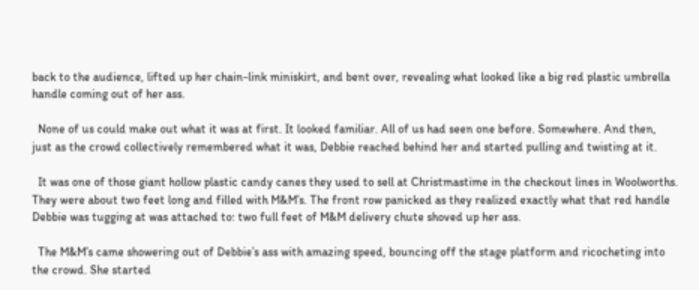back to the audience, lifted up her chain-link miniskirt, and bent over, revealing what looked like a big red plastic umbrella handle coming out of her ass.

  None of us could make out what it was at first. It looked familiar. All of us had seen one before. Somewhere. And then, just as the crowd collectively remembered what it was, Debbie reached behind her and started pulling and twisting at it.

  It was one of those giant hollow plastic candy canes they used to sell at Christmastime in the checkout lines in Woolworths. They were about two feet long and filled with M&M’s. The front row panicked as they realized exactly what that red handle Debbie was tugging at was attached to: two full feet of M&M delivery chute shoved up her ass.

  The M&M’s came showering out of Debbie’s ass with amazing speed, bouncing off the stage platform and ricocheting into the crowd. She started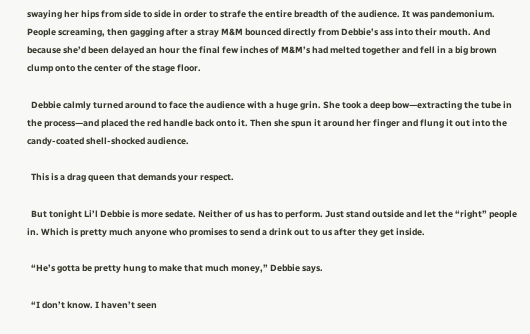swaying her hips from side to side in order to strafe the entire breadth of the audience. It was pandemonium. People screaming, then gagging after a stray M&M bounced directly from Debbie’s ass into their mouth. And because she’d been delayed an hour the final few inches of M&M’s had melted together and fell in a big brown clump onto the center of the stage floor.

  Debbie calmly turned around to face the audience with a huge grin. She took a deep bow—extracting the tube in the process—and placed the red handle back onto it. Then she spun it around her finger and flung it out into the candy-coated shell-shocked audience.

  This is a drag queen that demands your respect.

  But tonight Li’l Debbie is more sedate. Neither of us has to perform. Just stand outside and let the “right” people in. Which is pretty much anyone who promises to send a drink out to us after they get inside.

  “He’s gotta be pretty hung to make that much money,” Debbie says.

  “I don’t know. I haven’t seen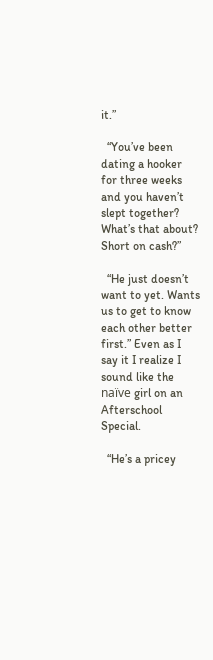it.”

  “You’ve been dating a hooker for three weeks and you haven’t slept together? What’s that about? Short on cash?”

  “He just doesn’t want to yet. Wants us to get to know each other better first.” Even as I say it I realize I sound like the naïve girl on an Afterschool Special.

  “He’s a pricey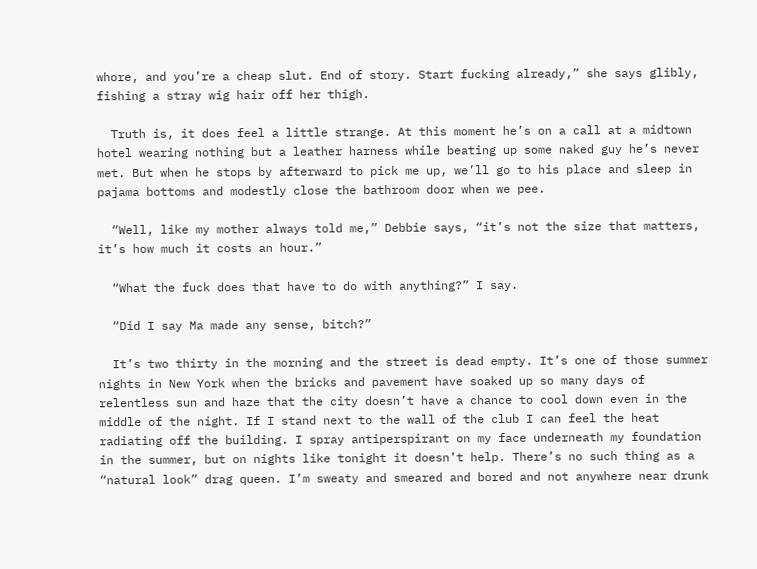whore, and you’re a cheap slut. End of story. Start fucking already,” she says glibly, fishing a stray wig hair off her thigh.

  Truth is, it does feel a little strange. At this moment he’s on a call at a midtown hotel wearing nothing but a leather harness while beating up some naked guy he’s never met. But when he stops by afterward to pick me up, we’ll go to his place and sleep in pajama bottoms and modestly close the bathroom door when we pee.

  “Well, like my mother always told me,” Debbie says, “it’s not the size that matters, it’s how much it costs an hour.”

  “What the fuck does that have to do with anything?” I say.

  “Did I say Ma made any sense, bitch?”

  It’s two thirty in the morning and the street is dead empty. It’s one of those summer nights in New York when the bricks and pavement have soaked up so many days of relentless sun and haze that the city doesn’t have a chance to cool down even in the middle of the night. If I stand next to the wall of the club I can feel the heat radiating off the building. I spray antiperspirant on my face underneath my foundation in the summer, but on nights like tonight it doesn’t help. There’s no such thing as a “natural look” drag queen. I’m sweaty and smeared and bored and not anywhere near drunk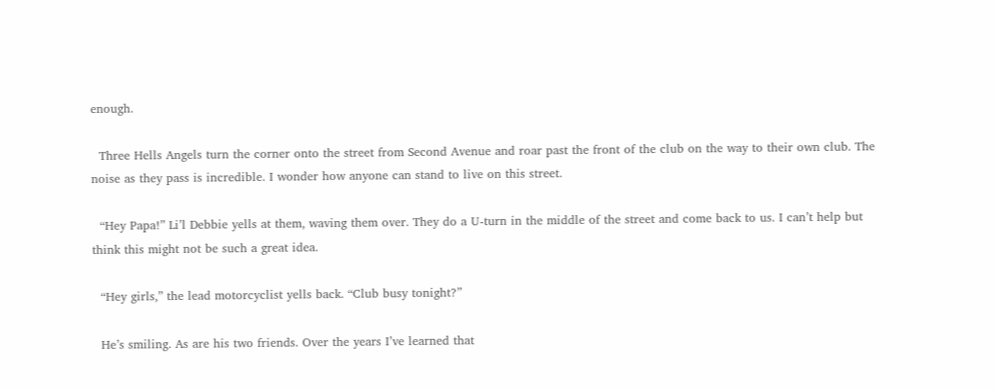enough.

  Three Hells Angels turn the corner onto the street from Second Avenue and roar past the front of the club on the way to their own club. The noise as they pass is incredible. I wonder how anyone can stand to live on this street.

  “Hey Papa!” Li’l Debbie yells at them, waving them over. They do a U-turn in the middle of the street and come back to us. I can’t help but think this might not be such a great idea.

  “Hey girls,” the lead motorcyclist yells back. “Club busy tonight?”

  He’s smiling. As are his two friends. Over the years I’ve learned that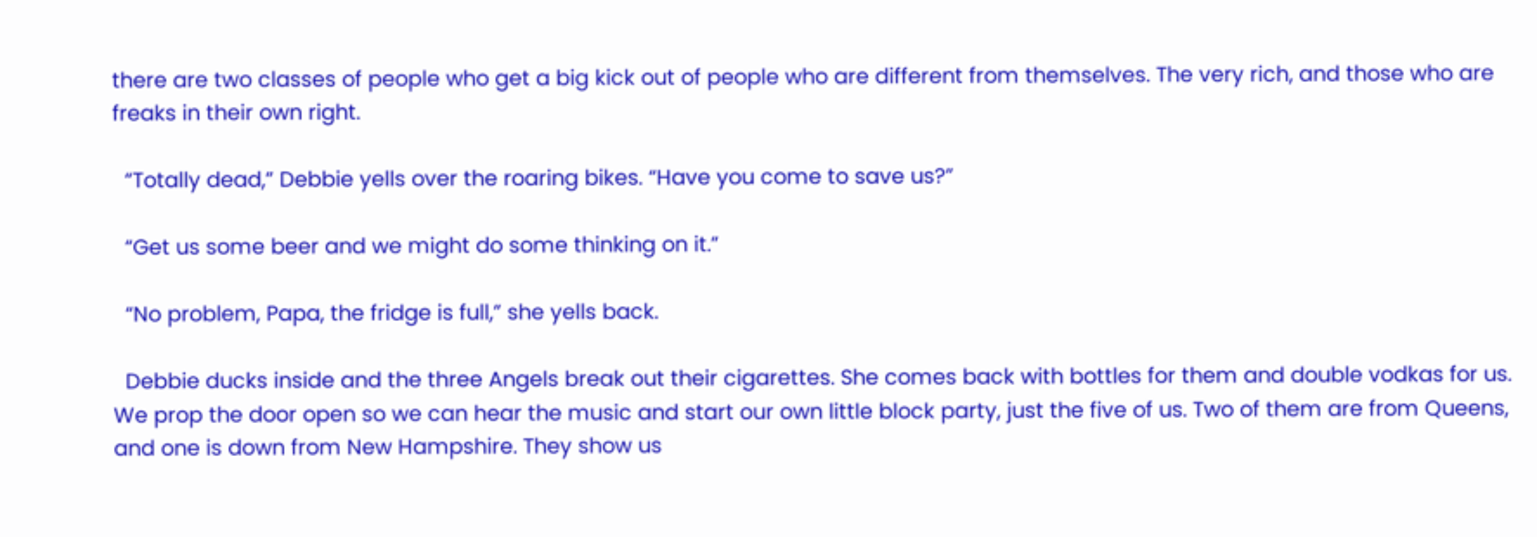there are two classes of people who get a big kick out of people who are different from themselves. The very rich, and those who are freaks in their own right.

  “Totally dead,” Debbie yells over the roaring bikes. “Have you come to save us?”

  “Get us some beer and we might do some thinking on it.”

  “No problem, Papa, the fridge is full,” she yells back.

  Debbie ducks inside and the three Angels break out their cigarettes. She comes back with bottles for them and double vodkas for us. We prop the door open so we can hear the music and start our own little block party, just the five of us. Two of them are from Queens, and one is down from New Hampshire. They show us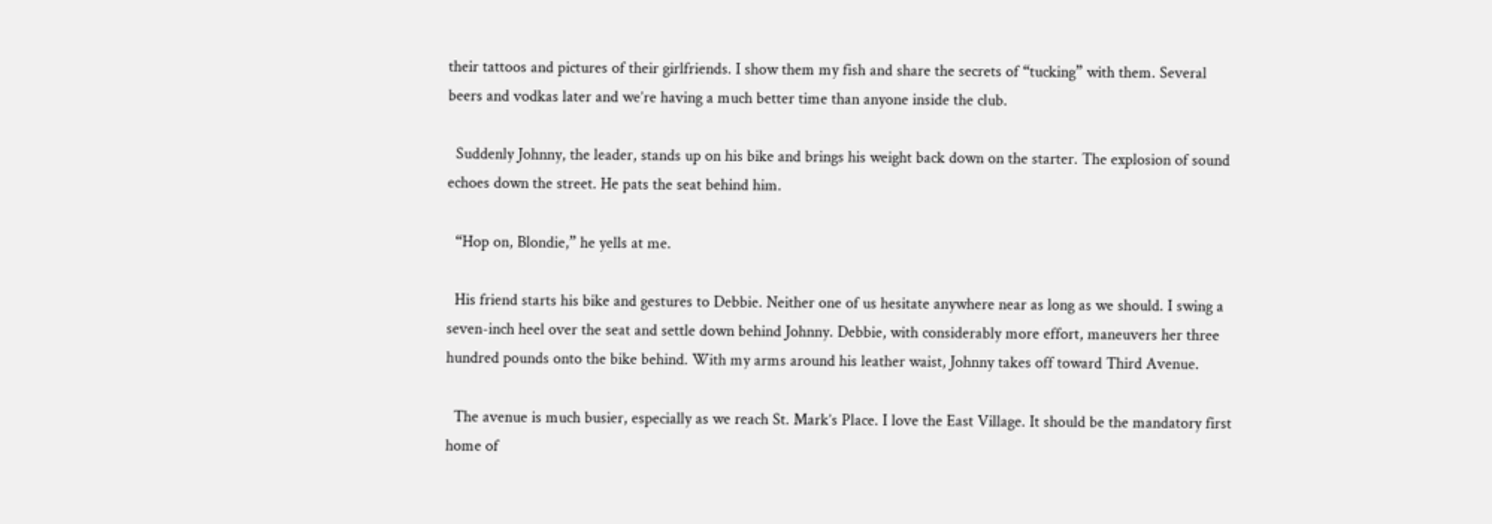their tattoos and pictures of their girlfriends. I show them my fish and share the secrets of “tucking” with them. Several beers and vodkas later and we’re having a much better time than anyone inside the club.

  Suddenly Johnny, the leader, stands up on his bike and brings his weight back down on the starter. The explosion of sound echoes down the street. He pats the seat behind him.

  “Hop on, Blondie,” he yells at me.

  His friend starts his bike and gestures to Debbie. Neither one of us hesitate anywhere near as long as we should. I swing a seven-inch heel over the seat and settle down behind Johnny. Debbie, with considerably more effort, maneuvers her three hundred pounds onto the bike behind. With my arms around his leather waist, Johnny takes off toward Third Avenue.

  The avenue is much busier, especially as we reach St. Mark’s Place. I love the East Village. It should be the mandatory first home of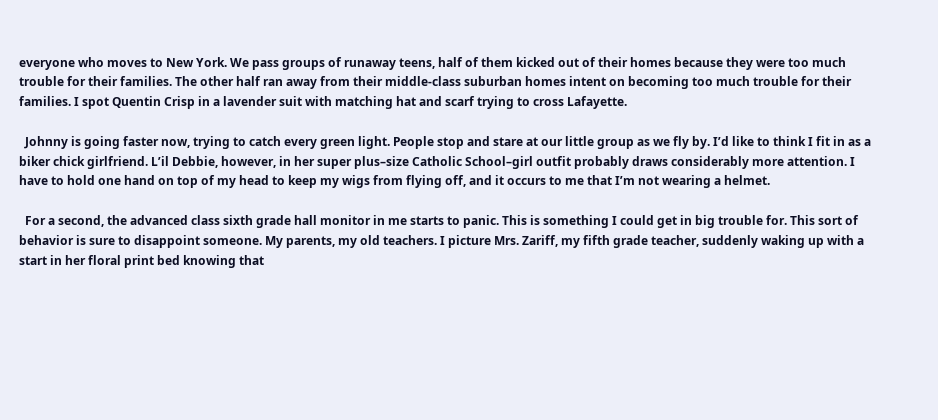everyone who moves to New York. We pass groups of runaway teens, half of them kicked out of their homes because they were too much trouble for their families. The other half ran away from their middle-class suburban homes intent on becoming too much trouble for their families. I spot Quentin Crisp in a lavender suit with matching hat and scarf trying to cross Lafayette.

  Johnny is going faster now, trying to catch every green light. People stop and stare at our little group as we fly by. I’d like to think I fit in as a biker chick girlfriend. L’il Debbie, however, in her super plus–size Catholic School–girl outfit probably draws considerably more attention. I have to hold one hand on top of my head to keep my wigs from flying off, and it occurs to me that I’m not wearing a helmet.

  For a second, the advanced class sixth grade hall monitor in me starts to panic. This is something I could get in big trouble for. This sort of behavior is sure to disappoint someone. My parents, my old teachers. I picture Mrs. Zariff, my fifth grade teacher, suddenly waking up with a start in her floral print bed knowing that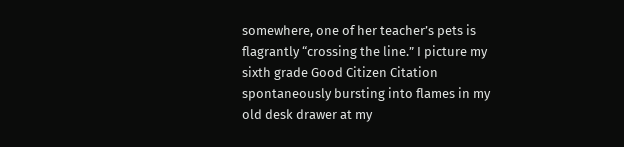somewhere, one of her teacher’s pets is flagrantly “crossing the line.” I picture my sixth grade Good Citizen Citation spontaneously bursting into flames in my old desk drawer at my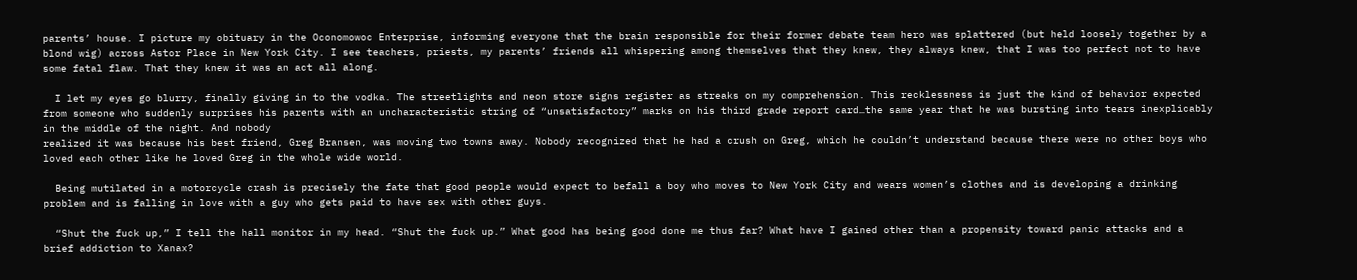parents’ house. I picture my obituary in the Oconomowoc Enterprise, informing everyone that the brain responsible for their former debate team hero was splattered (but held loosely together by a blond wig) across Astor Place in New York City. I see teachers, priests, my parents’ friends all whispering among themselves that they knew, they always knew, that I was too perfect not to have some fatal flaw. That they knew it was an act all along.

  I let my eyes go blurry, finally giving in to the vodka. The streetlights and neon store signs register as streaks on my comprehension. This recklessness is just the kind of behavior expected from someone who suddenly surprises his parents with an uncharacteristic string of “unsatisfactory” marks on his third grade report card…the same year that he was bursting into tears inexplicably in the middle of the night. And nobody
realized it was because his best friend, Greg Bransen, was moving two towns away. Nobody recognized that he had a crush on Greg, which he couldn’t understand because there were no other boys who loved each other like he loved Greg in the whole wide world.

  Being mutilated in a motorcycle crash is precisely the fate that good people would expect to befall a boy who moves to New York City and wears women’s clothes and is developing a drinking problem and is falling in love with a guy who gets paid to have sex with other guys.

  “Shut the fuck up,” I tell the hall monitor in my head. “Shut the fuck up.” What good has being good done me thus far? What have I gained other than a propensity toward panic attacks and a brief addiction to Xanax?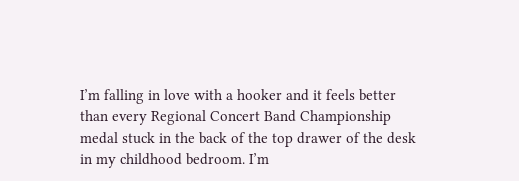I’m falling in love with a hooker and it feels better than every Regional Concert Band Championship medal stuck in the back of the top drawer of the desk in my childhood bedroom. I’m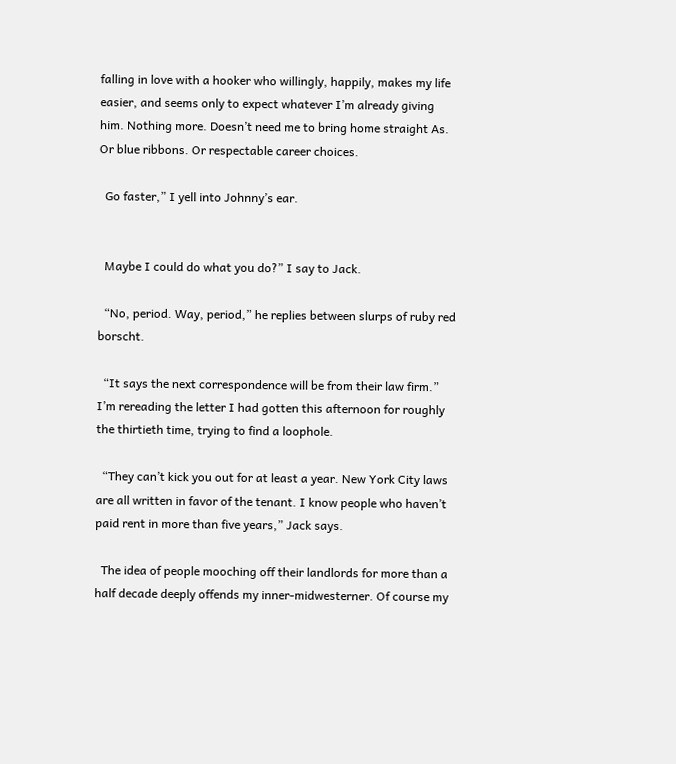falling in love with a hooker who willingly, happily, makes my life easier, and seems only to expect whatever I’m already giving him. Nothing more. Doesn’t need me to bring home straight As. Or blue ribbons. Or respectable career choices.

  Go faster,” I yell into Johnny’s ear.


  Maybe I could do what you do?” I say to Jack.

  “No, period. Way, period,” he replies between slurps of ruby red borscht.

  “It says the next correspondence will be from their law firm.” I’m rereading the letter I had gotten this afternoon for roughly the thirtieth time, trying to find a loophole.

  “They can’t kick you out for at least a year. New York City laws are all written in favor of the tenant. I know people who haven’t paid rent in more than five years,” Jack says.

  The idea of people mooching off their landlords for more than a half decade deeply offends my inner-midwesterner. Of course my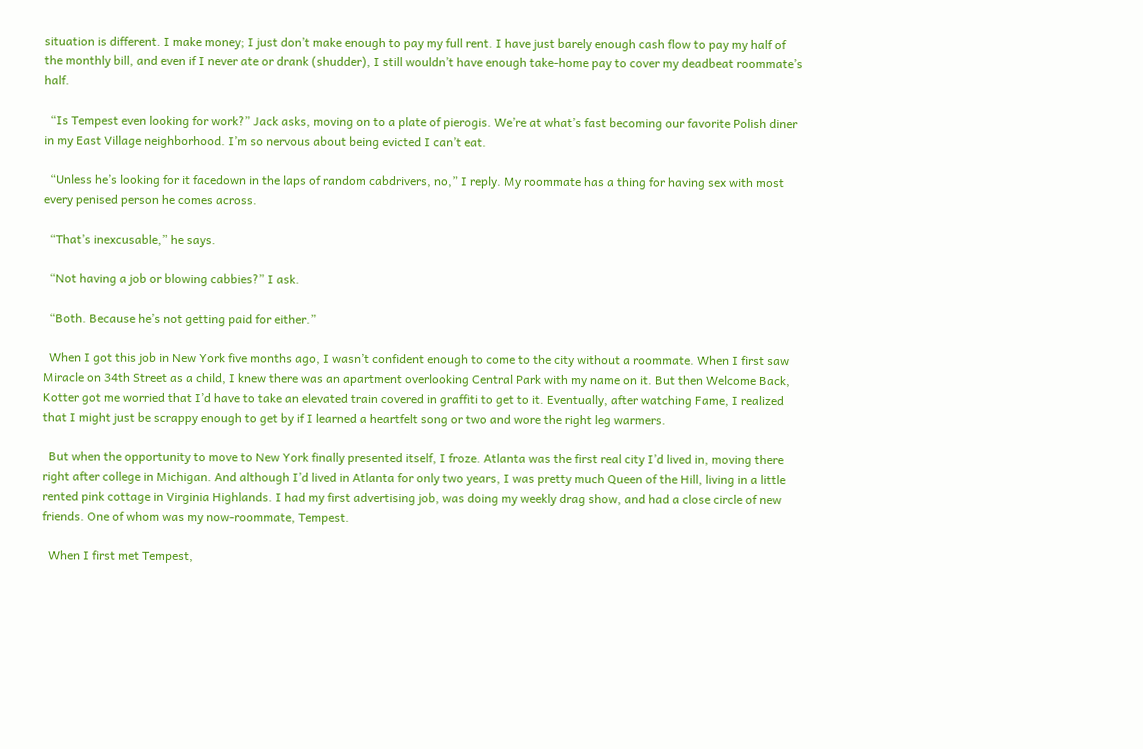situation is different. I make money; I just don’t make enough to pay my full rent. I have just barely enough cash flow to pay my half of the monthly bill, and even if I never ate or drank (shudder), I still wouldn’t have enough take-home pay to cover my deadbeat roommate’s half.

  “Is Tempest even looking for work?” Jack asks, moving on to a plate of pierogis. We’re at what’s fast becoming our favorite Polish diner in my East Village neighborhood. I’m so nervous about being evicted I can’t eat.

  “Unless he’s looking for it facedown in the laps of random cabdrivers, no,” I reply. My roommate has a thing for having sex with most every penised person he comes across.

  “That’s inexcusable,” he says.

  “Not having a job or blowing cabbies?” I ask.

  “Both. Because he’s not getting paid for either.”

  When I got this job in New York five months ago, I wasn’t confident enough to come to the city without a roommate. When I first saw Miracle on 34th Street as a child, I knew there was an apartment overlooking Central Park with my name on it. But then Welcome Back, Kotter got me worried that I’d have to take an elevated train covered in graffiti to get to it. Eventually, after watching Fame, I realized that I might just be scrappy enough to get by if I learned a heartfelt song or two and wore the right leg warmers.

  But when the opportunity to move to New York finally presented itself, I froze. Atlanta was the first real city I’d lived in, moving there right after college in Michigan. And although I’d lived in Atlanta for only two years, I was pretty much Queen of the Hill, living in a little rented pink cottage in Virginia Highlands. I had my first advertising job, was doing my weekly drag show, and had a close circle of new friends. One of whom was my now-roommate, Tempest.

  When I first met Tempest,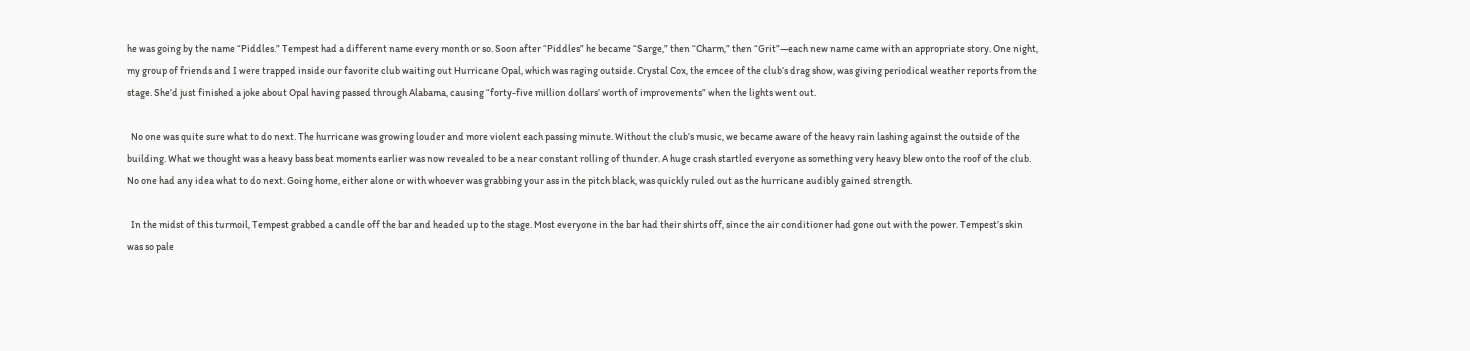he was going by the name “Piddles.” Tempest had a different name every month or so. Soon after “Piddles” he became “Sarge,” then “Charm,” then “Grit”—each new name came with an appropriate story. One night, my group of friends and I were trapped inside our favorite club waiting out Hurricane Opal, which was raging outside. Crystal Cox, the emcee of the club’s drag show, was giving periodical weather reports from the stage. She’d just finished a joke about Opal having passed through Alabama, causing “forty-five million dollars’ worth of improvements” when the lights went out.

  No one was quite sure what to do next. The hurricane was growing louder and more violent each passing minute. Without the club’s music, we became aware of the heavy rain lashing against the outside of the building. What we thought was a heavy bass beat moments earlier was now revealed to be a near constant rolling of thunder. A huge crash startled everyone as something very heavy blew onto the roof of the club. No one had any idea what to do next. Going home, either alone or with whoever was grabbing your ass in the pitch black, was quickly ruled out as the hurricane audibly gained strength.

  In the midst of this turmoil, Tempest grabbed a candle off the bar and headed up to the stage. Most everyone in the bar had their shirts off, since the air conditioner had gone out with the power. Tempest’s skin was so pale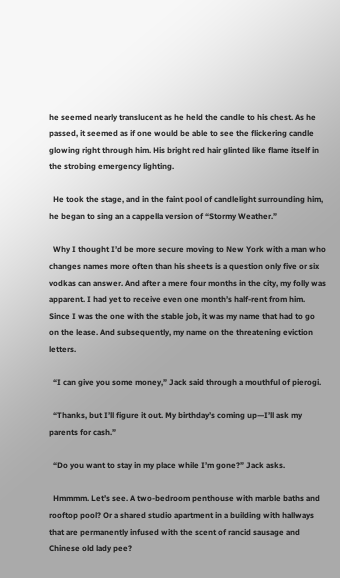he seemed nearly translucent as he held the candle to his chest. As he passed, it seemed as if one would be able to see the flickering candle glowing right through him. His bright red hair glinted like flame itself in the strobing emergency lighting.

  He took the stage, and in the faint pool of candlelight surrounding him, he began to sing an a cappella version of “Stormy Weather.”

  Why I thought I’d be more secure moving to New York with a man who changes names more often than his sheets is a question only five or six vodkas can answer. And after a mere four months in the city, my folly was apparent. I had yet to receive even one month’s half-rent from him. Since I was the one with the stable job, it was my name that had to go on the lease. And subsequently, my name on the threatening eviction letters.

  “I can give you some money,” Jack said through a mouthful of pierogi.

  “Thanks, but I’ll figure it out. My birthday’s coming up—I’ll ask my parents for cash.”

  “Do you want to stay in my place while I’m gone?” Jack asks.

  Hmmmm. Let’s see. A two-bedroom penthouse with marble baths and rooftop pool? Or a shared studio apartment in a building with hallways that are permanently infused with the scent of rancid sausage and Chinese old lady pee?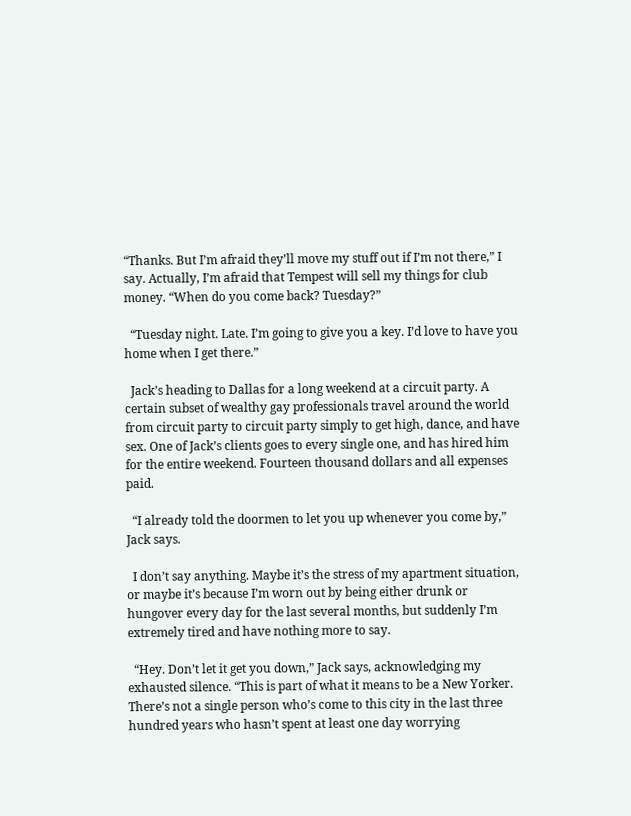“Thanks. But I’m afraid they’ll move my stuff out if I’m not there,” I say. Actually, I’m afraid that Tempest will sell my things for club money. “When do you come back? Tuesday?”

  “Tuesday night. Late. I’m going to give you a key. I’d love to have you home when I get there.”

  Jack’s heading to Dallas for a long weekend at a circuit party. A certain subset of wealthy gay professionals travel around the world from circuit party to circuit party simply to get high, dance, and have sex. One of Jack’s clients goes to every single one, and has hired him for the entire weekend. Fourteen thousand dollars and all expenses paid.

  “I already told the doormen to let you up whenever you come by,” Jack says.

  I don’t say anything. Maybe it’s the stress of my apartment situation, or maybe it’s because I’m worn out by being either drunk or hungover every day for the last several months, but suddenly I’m extremely tired and have nothing more to say.

  “Hey. Don’t let it get you down,” Jack says, acknowledging my exhausted silence. “This is part of what it means to be a New Yorker. There’s not a single person who’s come to this city in the last three hundred years who hasn’t spent at least one day worrying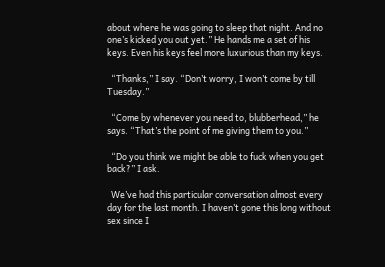about where he was going to sleep that night. And no one’s kicked you out yet.” He hands me a set of his keys. Even his keys feel more luxurious than my keys.

  “Thanks,” I say. “Don’t worry, I won’t come by till Tuesday.”

  “Come by whenever you need to, blubberhead,” he says. “That’s the point of me giving them to you.”

  “Do you think we might be able to fuck when you get back?” I ask.

  We’ve had this particular conversation almost every day for the last month. I haven’t gone this long without sex since I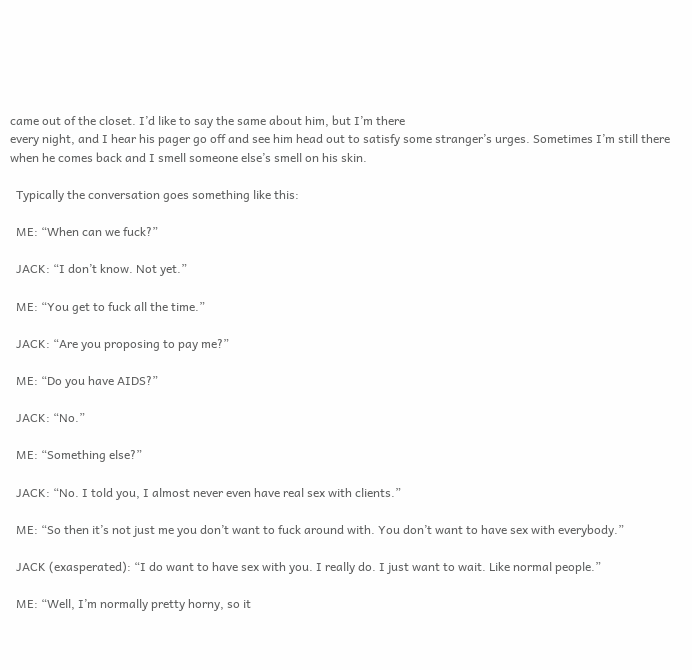came out of the closet. I’d like to say the same about him, but I’m there
every night, and I hear his pager go off and see him head out to satisfy some stranger’s urges. Sometimes I’m still there when he comes back and I smell someone else’s smell on his skin.

  Typically the conversation goes something like this:

  ME: “When can we fuck?”

  JACK: “I don’t know. Not yet.”

  ME: “You get to fuck all the time.”

  JACK: “Are you proposing to pay me?”

  ME: “Do you have AIDS?”

  JACK: “No.”

  ME: “Something else?”

  JACK: “No. I told you, I almost never even have real sex with clients.”

  ME: “So then it’s not just me you don’t want to fuck around with. You don’t want to have sex with everybody.”

  JACK (exasperated): “I do want to have sex with you. I really do. I just want to wait. Like normal people.”

  ME: “Well, I’m normally pretty horny, so it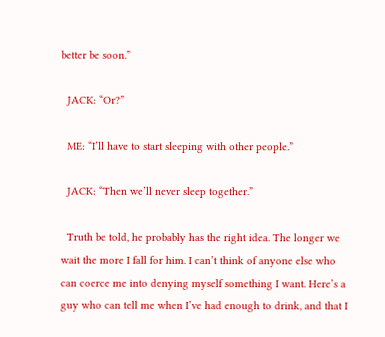better be soon.”

  JACK: “Or?”

  ME: “I’ll have to start sleeping with other people.”

  JACK: “Then we’ll never sleep together.”

  Truth be told, he probably has the right idea. The longer we wait the more I fall for him. I can’t think of anyone else who can coerce me into denying myself something I want. Here’s a guy who can tell me when I’ve had enough to drink, and that I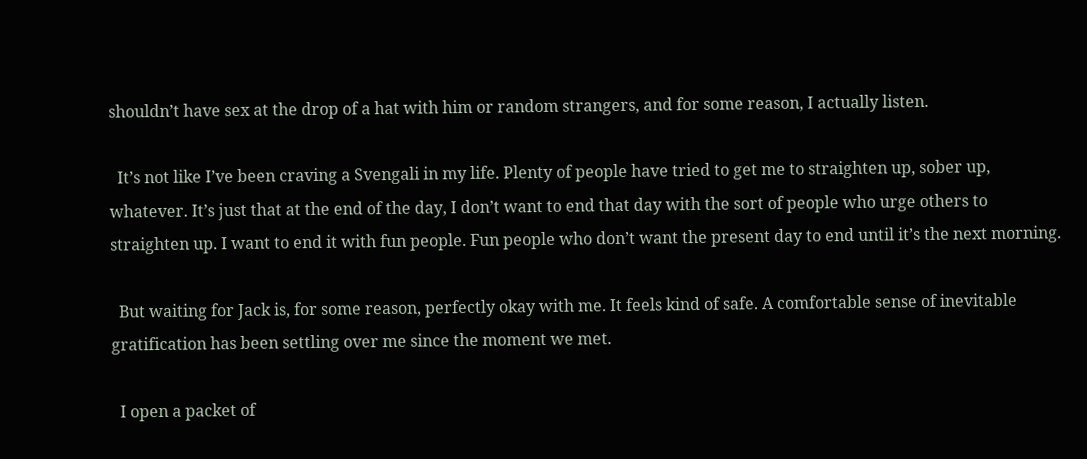shouldn’t have sex at the drop of a hat with him or random strangers, and for some reason, I actually listen.

  It’s not like I’ve been craving a Svengali in my life. Plenty of people have tried to get me to straighten up, sober up, whatever. It’s just that at the end of the day, I don’t want to end that day with the sort of people who urge others to straighten up. I want to end it with fun people. Fun people who don’t want the present day to end until it’s the next morning.

  But waiting for Jack is, for some reason, perfectly okay with me. It feels kind of safe. A comfortable sense of inevitable gratification has been settling over me since the moment we met.

  I open a packet of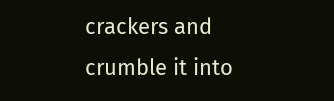crackers and crumble it into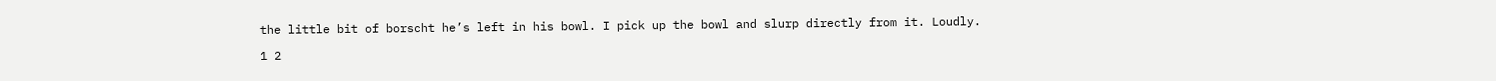the little bit of borscht he’s left in his bowl. I pick up the bowl and slurp directly from it. Loudly.

1 2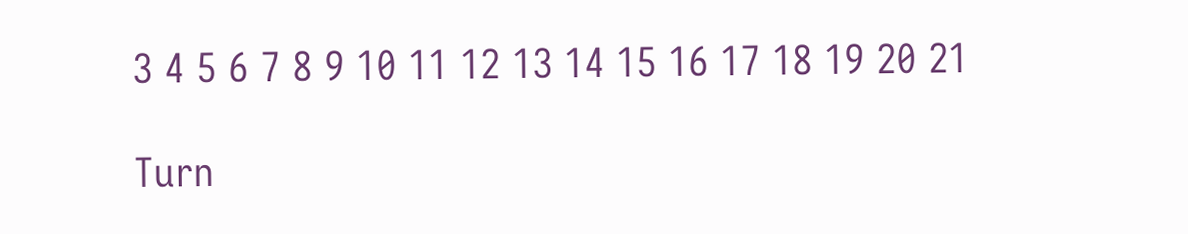3 4 5 6 7 8 9 10 11 12 13 14 15 16 17 18 19 20 21

Turn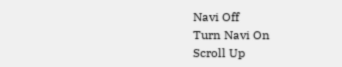Navi Off
Turn Navi On
Scroll Up